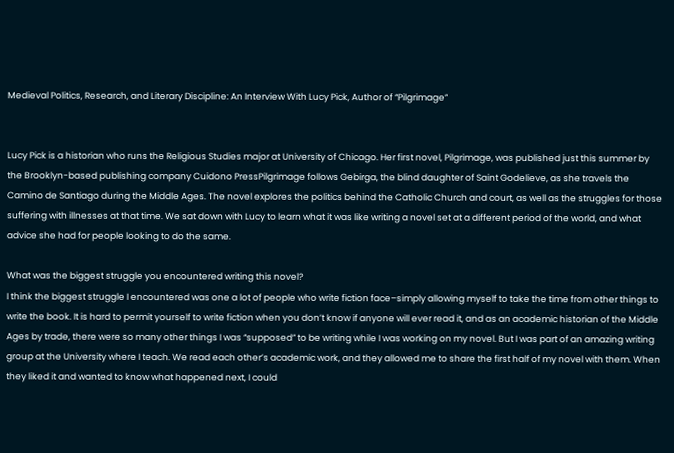Medieval Politics, Research, and Literary Discipline: An Interview With Lucy Pick, Author of “Pilgrimage”


Lucy Pick is a historian who runs the Religious Studies major at University of Chicago. Her first novel, Pilgrimage, was published just this summer by the Brooklyn-based publishing company Cuidono PressPilgrimage follows Gebirga, the blind daughter of Saint Godelieve, as she travels the Camino de Santiago during the Middle Ages. The novel explores the politics behind the Catholic Church and court, as well as the struggles for those suffering with illnesses at that time. We sat down with Lucy to learn what it was like writing a novel set at a different period of the world, and what advice she had for people looking to do the same.

What was the biggest struggle you encountered writing this novel?
I think the biggest struggle I encountered was one a lot of people who write fiction face–simply allowing myself to take the time from other things to write the book. It is hard to permit yourself to write fiction when you don’t know if anyone will ever read it, and as an academic historian of the Middle Ages by trade, there were so many other things I was “supposed” to be writing while I was working on my novel. But I was part of an amazing writing group at the University where I teach. We read each other’s academic work, and they allowed me to share the first half of my novel with them. When they liked it and wanted to know what happened next, I could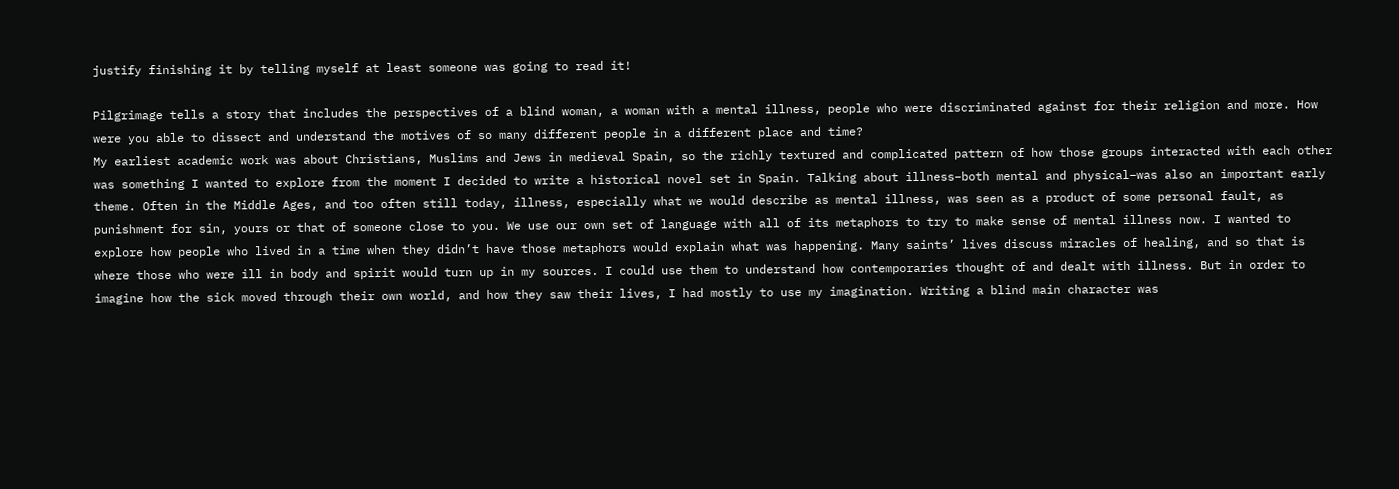justify finishing it by telling myself at least someone was going to read it!

Pilgrimage tells a story that includes the perspectives of a blind woman, a woman with a mental illness, people who were discriminated against for their religion and more. How were you able to dissect and understand the motives of so many different people in a different place and time?
My earliest academic work was about Christians, Muslims and Jews in medieval Spain, so the richly textured and complicated pattern of how those groups interacted with each other was something I wanted to explore from the moment I decided to write a historical novel set in Spain. Talking about illness–both mental and physical–was also an important early theme. Often in the Middle Ages, and too often still today, illness, especially what we would describe as mental illness, was seen as a product of some personal fault, as punishment for sin, yours or that of someone close to you. We use our own set of language with all of its metaphors to try to make sense of mental illness now. I wanted to explore how people who lived in a time when they didn’t have those metaphors would explain what was happening. Many saints’ lives discuss miracles of healing, and so that is where those who were ill in body and spirit would turn up in my sources. I could use them to understand how contemporaries thought of and dealt with illness. But in order to imagine how the sick moved through their own world, and how they saw their lives, I had mostly to use my imagination. Writing a blind main character was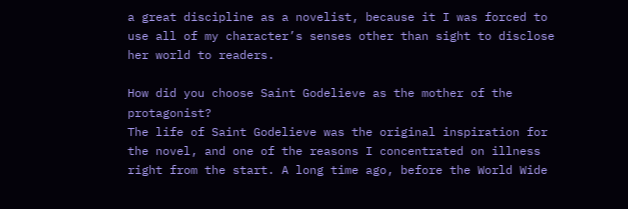a great discipline as a novelist, because it I was forced to use all of my character’s senses other than sight to disclose her world to readers.

How did you choose Saint Godelieve as the mother of the protagonist?
The life of Saint Godelieve was the original inspiration for the novel, and one of the reasons I concentrated on illness right from the start. A long time ago, before the World Wide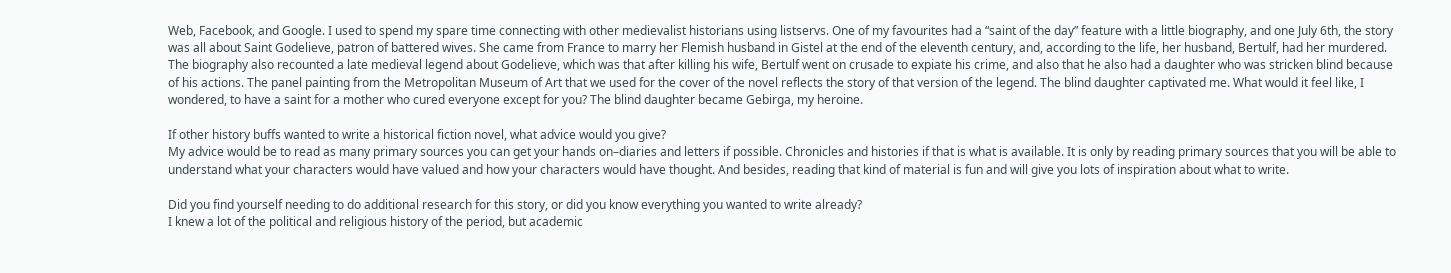Web, Facebook, and Google. I used to spend my spare time connecting with other medievalist historians using listservs. One of my favourites had a “saint of the day” feature with a little biography, and one July 6th, the story was all about Saint Godelieve, patron of battered wives. She came from France to marry her Flemish husband in Gistel at the end of the eleventh century, and, according to the life, her husband, Bertulf, had her murdered. The biography also recounted a late medieval legend about Godelieve, which was that after killing his wife, Bertulf went on crusade to expiate his crime, and also that he also had a daughter who was stricken blind because of his actions. The panel painting from the Metropolitan Museum of Art that we used for the cover of the novel reflects the story of that version of the legend. The blind daughter captivated me. What would it feel like, I wondered, to have a saint for a mother who cured everyone except for you? The blind daughter became Gebirga, my heroine.

If other history buffs wanted to write a historical fiction novel, what advice would you give?
My advice would be to read as many primary sources you can get your hands on–diaries and letters if possible. Chronicles and histories if that is what is available. It is only by reading primary sources that you will be able to understand what your characters would have valued and how your characters would have thought. And besides, reading that kind of material is fun and will give you lots of inspiration about what to write.

Did you find yourself needing to do additional research for this story, or did you know everything you wanted to write already?
I knew a lot of the political and religious history of the period, but academic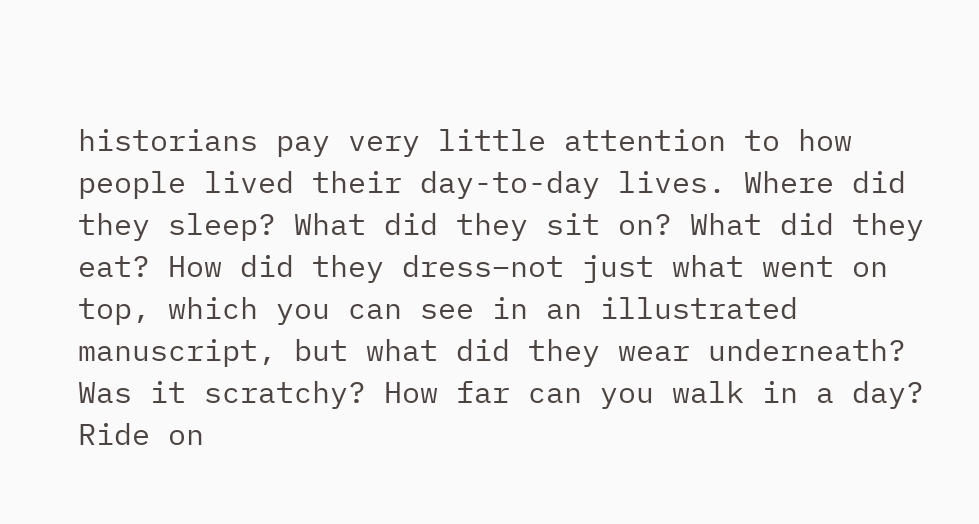historians pay very little attention to how people lived their day-to-day lives. Where did they sleep? What did they sit on? What did they eat? How did they dress–not just what went on top, which you can see in an illustrated manuscript, but what did they wear underneath? Was it scratchy? How far can you walk in a day? Ride on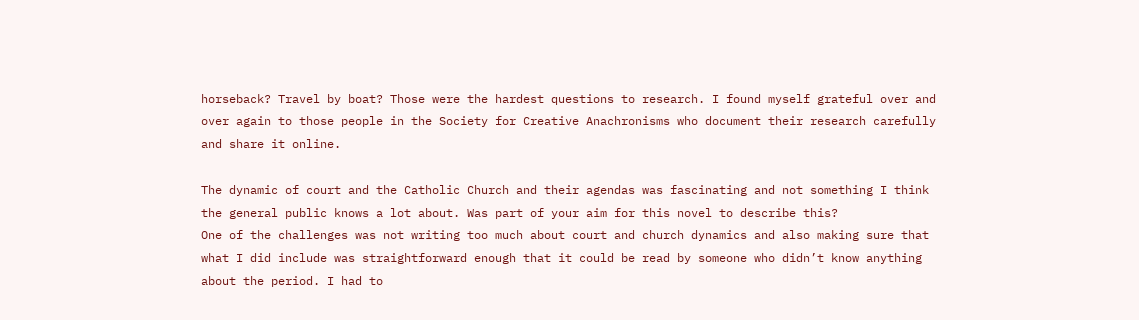horseback? Travel by boat? Those were the hardest questions to research. I found myself grateful over and over again to those people in the Society for Creative Anachronisms who document their research carefully and share it online.

The dynamic of court and the Catholic Church and their agendas was fascinating and not something I think the general public knows a lot about. Was part of your aim for this novel to describe this?
One of the challenges was not writing too much about court and church dynamics and also making sure that what I did include was straightforward enough that it could be read by someone who didn’t know anything about the period. I had to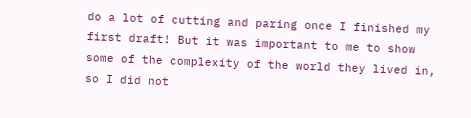do a lot of cutting and paring once I finished my first draft! But it was important to me to show some of the complexity of the world they lived in, so I did not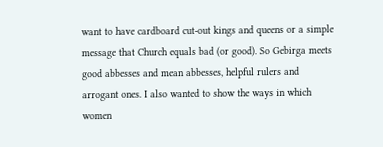want to have cardboard cut-out kings and queens or a simple message that Church equals bad (or good). So Gebirga meets good abbesses and mean abbesses, helpful rulers and arrogant ones. I also wanted to show the ways in which women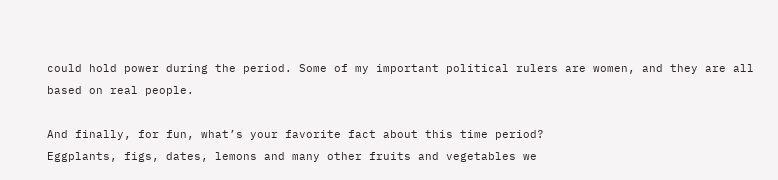could hold power during the period. Some of my important political rulers are women, and they are all based on real people.

And finally, for fun, what’s your favorite fact about this time period?
Eggplants, figs, dates, lemons and many other fruits and vegetables we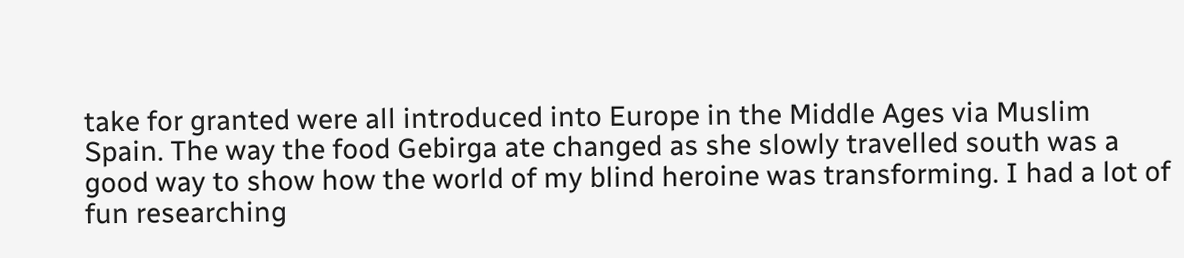take for granted were all introduced into Europe in the Middle Ages via Muslim Spain. The way the food Gebirga ate changed as she slowly travelled south was a good way to show how the world of my blind heroine was transforming. I had a lot of fun researching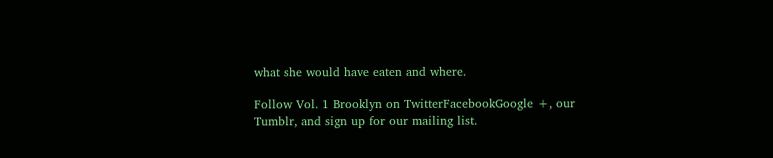what she would have eaten and where.

Follow Vol. 1 Brooklyn on TwitterFacebookGoogle +, our Tumblr, and sign up for our mailing list.